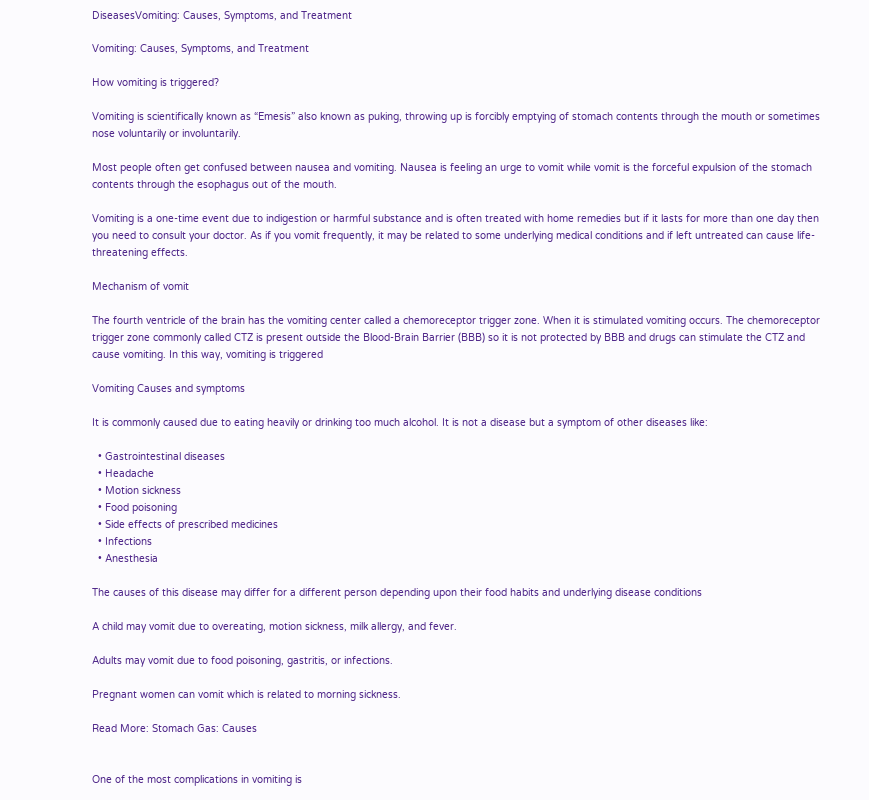DiseasesVomiting: Causes, Symptoms, and Treatment

Vomiting: Causes, Symptoms, and Treatment

How vomiting is triggered?

Vomiting is scientifically known as “Emesis” also known as puking, throwing up is forcibly emptying of stomach contents through the mouth or sometimes nose voluntarily or involuntarily.

Most people often get confused between nausea and vomiting. Nausea is feeling an urge to vomit while vomit is the forceful expulsion of the stomach contents through the esophagus out of the mouth.

Vomiting is a one-time event due to indigestion or harmful substance and is often treated with home remedies but if it lasts for more than one day then you need to consult your doctor. As if you vomit frequently, it may be related to some underlying medical conditions and if left untreated can cause life-threatening effects.

Mechanism of vomit

The fourth ventricle of the brain has the vomiting center called a chemoreceptor trigger zone. When it is stimulated vomiting occurs. The chemoreceptor trigger zone commonly called CTZ is present outside the Blood-Brain Barrier (BBB) so it is not protected by BBB and drugs can stimulate the CTZ and cause vomiting. In this way, vomiting is triggered

Vomiting Causes and symptoms

It is commonly caused due to eating heavily or drinking too much alcohol. It is not a disease but a symptom of other diseases like:

  • Gastrointestinal diseases
  • Headache
  • Motion sickness
  • Food poisoning
  • Side effects of prescribed medicines
  • Infections
  • Anesthesia

The causes of this disease may differ for a different person depending upon their food habits and underlying disease conditions

A child may vomit due to overeating, motion sickness, milk allergy, and fever.

Adults may vomit due to food poisoning, gastritis, or infections.

Pregnant women can vomit which is related to morning sickness.

Read More: Stomach Gas: Causes


One of the most complications in vomiting is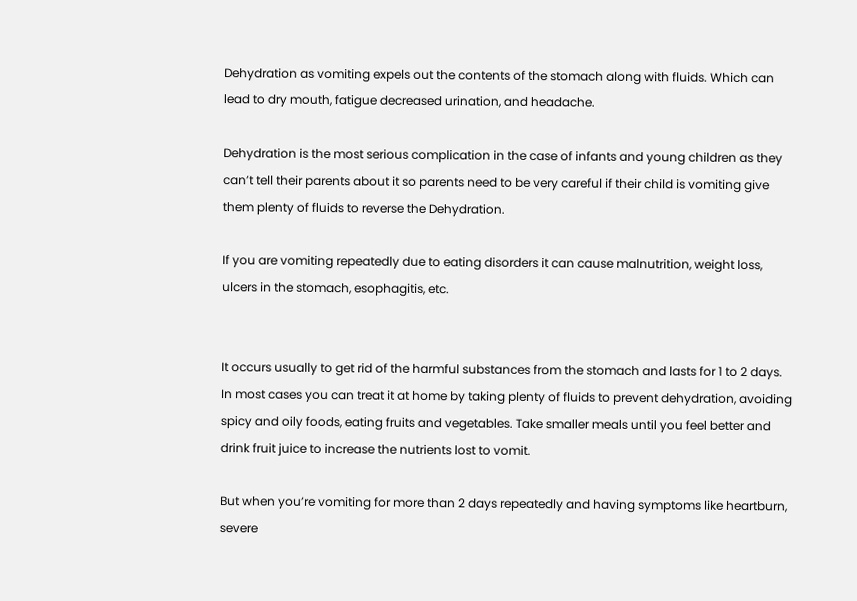Dehydration as vomiting expels out the contents of the stomach along with fluids. Which can lead to dry mouth, fatigue decreased urination, and headache.

Dehydration is the most serious complication in the case of infants and young children as they can’t tell their parents about it so parents need to be very careful if their child is vomiting give them plenty of fluids to reverse the Dehydration.

If you are vomiting repeatedly due to eating disorders it can cause malnutrition, weight loss, ulcers in the stomach, esophagitis, etc.


It occurs usually to get rid of the harmful substances from the stomach and lasts for 1 to 2 days. In most cases you can treat it at home by taking plenty of fluids to prevent dehydration, avoiding spicy and oily foods, eating fruits and vegetables. Take smaller meals until you feel better and drink fruit juice to increase the nutrients lost to vomit.

But when you’re vomiting for more than 2 days repeatedly and having symptoms like heartburn, severe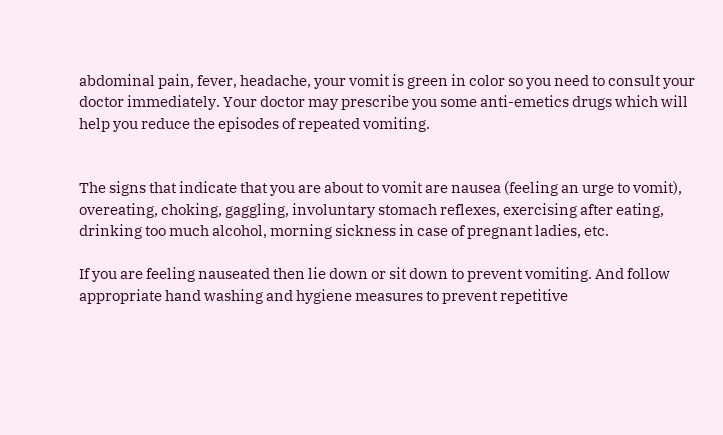abdominal pain, fever, headache, your vomit is green in color so you need to consult your doctor immediately. Your doctor may prescribe you some anti-emetics drugs which will help you reduce the episodes of repeated vomiting.


The signs that indicate that you are about to vomit are nausea (feeling an urge to vomit), overeating, choking, gaggling, involuntary stomach reflexes, exercising after eating, drinking too much alcohol, morning sickness in case of pregnant ladies, etc.

If you are feeling nauseated then lie down or sit down to prevent vomiting. And follow appropriate hand washing and hygiene measures to prevent repetitive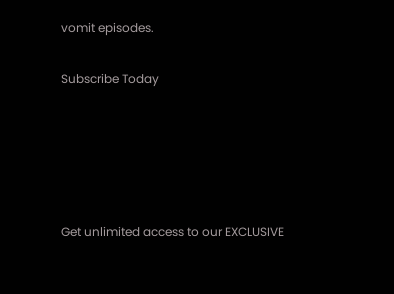vomit episodes.

Subscribe Today





Get unlimited access to our EXCLUSIVE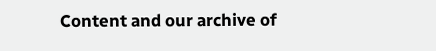Content and our archive of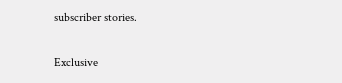subscriber stories.

Exclusive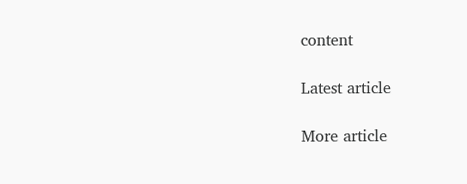content

Latest article

More article